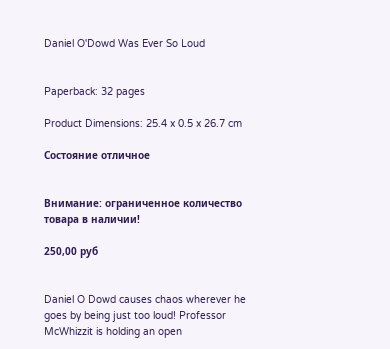Daniel O'Dowd Was Ever So Loud


Paperback: 32 pages

Product Dimensions: 25.4 x 0.5 x 26.7 cm

Состояние отличное


Внимание: ограниченное количество товара в наличии!

250,00 руб


Daniel O Dowd causes chaos wherever he goes by being just too loud! Professor McWhizzit is holding an open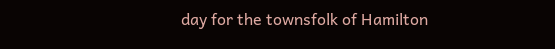day for the townsfolk of Hamilton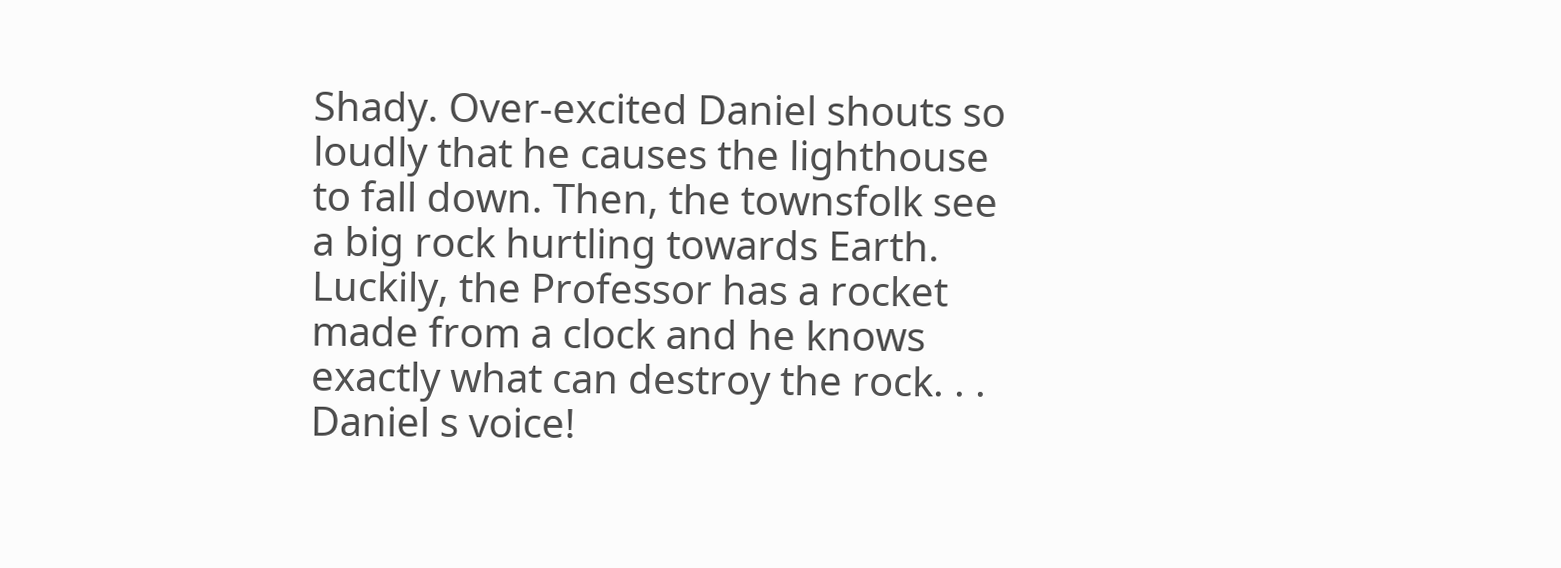Shady. Over-excited Daniel shouts so loudly that he causes the lighthouse to fall down. Then, the townsfolk see a big rock hurtling towards Earth. Luckily, the Professor has a rocket made from a clock and he knows exactly what can destroy the rock. . . Daniel s voice!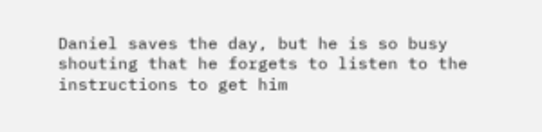Daniel saves the day, but he is so busy shouting that he forgets to listen to the instructions to get him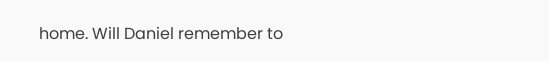home. Will Daniel remember to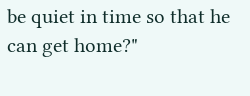be quiet in time so that he can get home?"